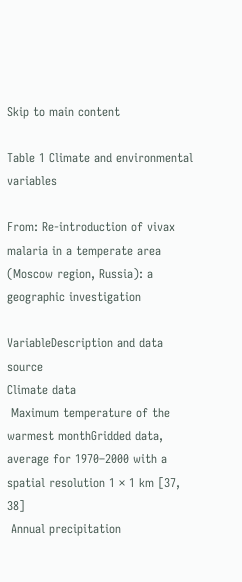Skip to main content

Table 1 Climate and environmental variables

From: Re-introduction of vivax malaria in a temperate area (Moscow region, Russia): a geographic investigation

VariableDescription and data source
Climate data
 Maximum temperature of the warmest monthGridded data, average for 1970–2000 with a spatial resolution 1 × 1 km [37, 38]
 Annual precipitation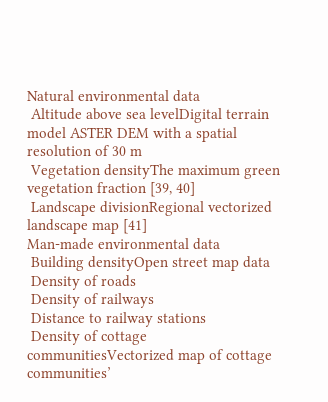Natural environmental data
 Altitude above sea levelDigital terrain model ASTER DEM with a spatial resolution of 30 m
 Vegetation densityThe maximum green vegetation fraction [39, 40]
 Landscape divisionRegional vectorized landscape map [41]
Man-made environmental data
 Building densityOpen street map data
 Density of roads
 Density of railways
 Distance to railway stations
 Density of cottage communitiesVectorized map of cottage communities’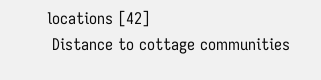locations [42]
 Distance to cottage communities